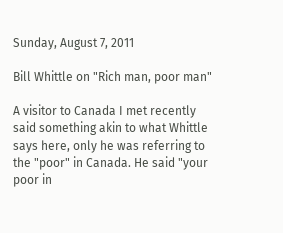Sunday, August 7, 2011

Bill Whittle on "Rich man, poor man"

A visitor to Canada I met recently said something akin to what Whittle says here, only he was referring to the "poor" in Canada. He said "your poor in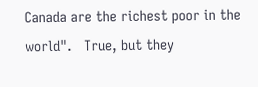Canada are the richest poor in the world".   True, but they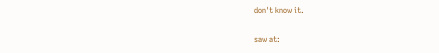don't know it.

saw at: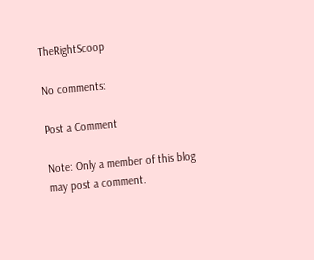TheRightScoop

No comments:

Post a Comment

Note: Only a member of this blog may post a comment.